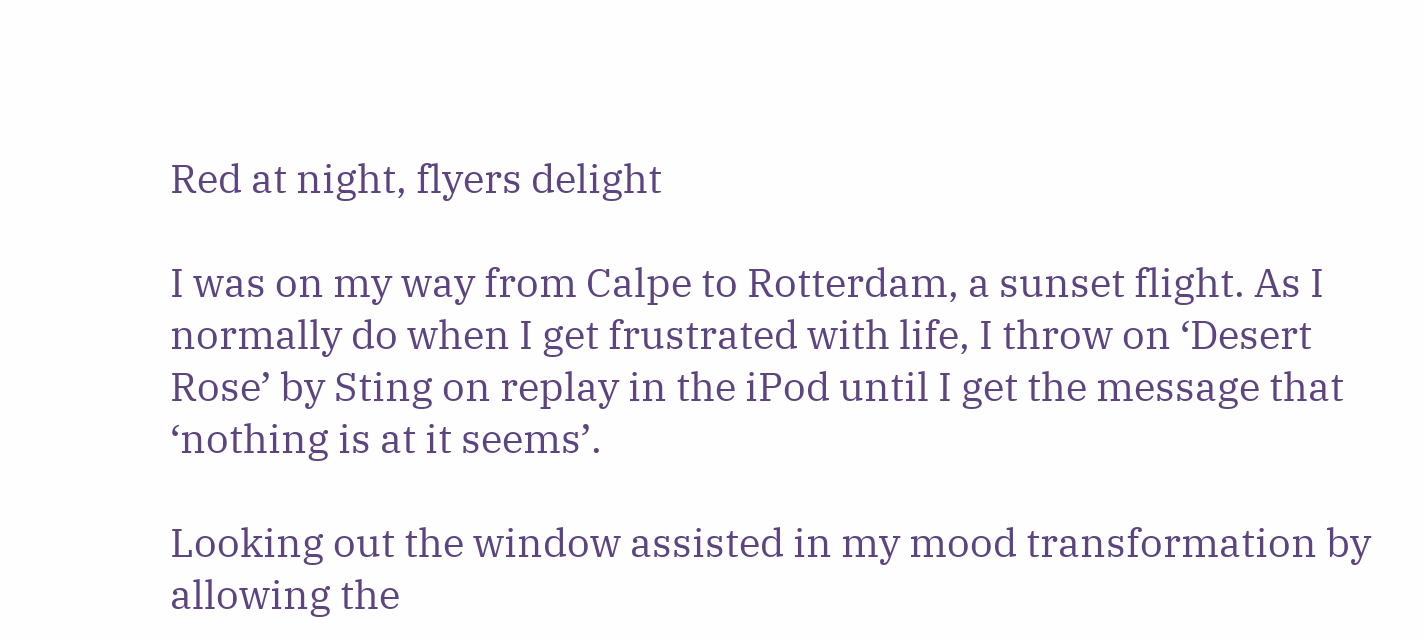Red at night, flyers delight

I was on my way from Calpe to Rotterdam, a sunset flight. As I normally do when I get frustrated with life, I throw on ‘Desert Rose’ by Sting on replay in the iPod until I get the message that ‘nothing is at it seems’.

Looking out the window assisted in my mood transformation by allowing the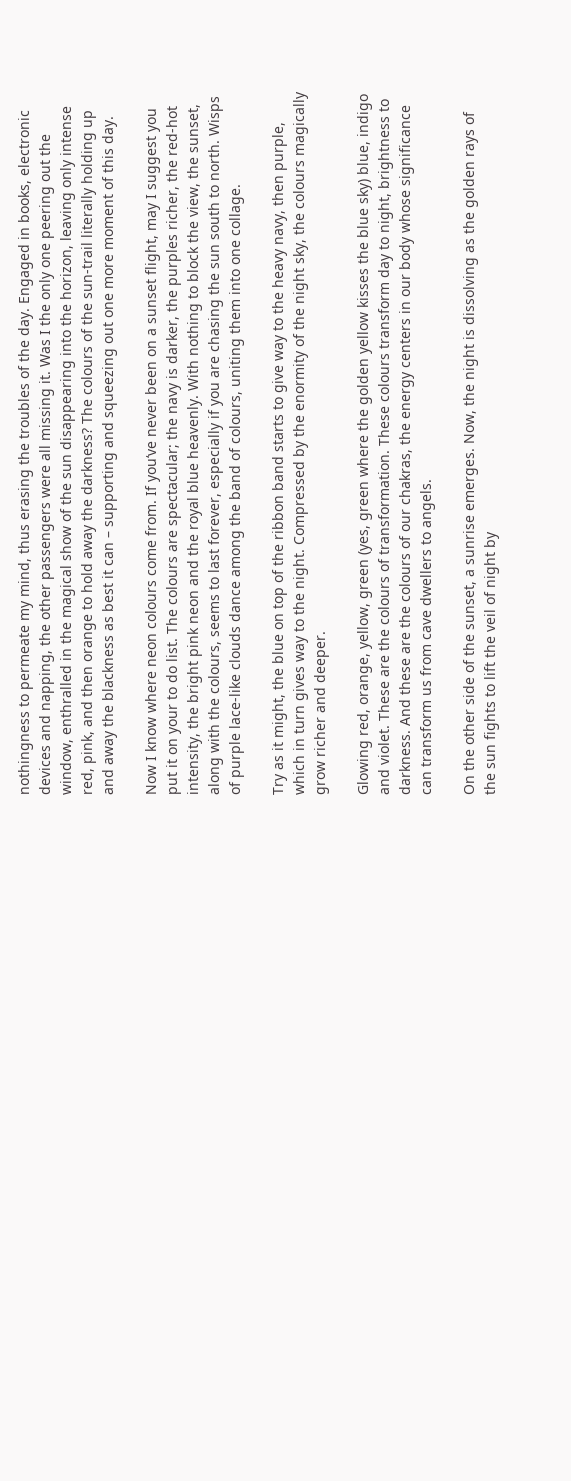nothingness to permeate my mind, thus erasing the troubles of the day. Engaged in books, electronic devices and napping, the other passengers were all missing it. Was I the only one peering out the window, enthralled in the magical show of the sun disappearing into the horizon, leaving only intense red, pink, and then orange to hold away the darkness? The colours of the sun-trail literally holding up and away the blackness as best it can – supporting and squeezing out one more moment of this day.

Now I know where neon colours come from. If you‘ve never been on a sunset flight, may I suggest you put it on your to do list. The colours are spectacular; the navy is darker, the purples richer, the red-hot intensity, the bright pink neon and the royal blue heavenly. With nothing to block the view, the sunset, along with the colours, seems to last forever, especially if you are chasing the sun south to north. Wisps of purple lace-like clouds dance among the band of colours, uniting them into one collage.

Try as it might, the blue on top of the ribbon band starts to give way to the heavy navy, then purple, which in turn gives way to the night. Compressed by the enormity of the night sky, the colours magically grow richer and deeper.

Glowing red, orange, yellow, green (yes, green where the golden yellow kisses the blue sky) blue, indigo and violet. These are the colours of transformation. These colours transform day to night, brightness to darkness. And these are the colours of our chakras, the energy centers in our body whose significance can transform us from cave dwellers to angels.

On the other side of the sunset, a sunrise emerges. Now, the night is dissolving as the golden rays of the sun fights to lift the veil of night by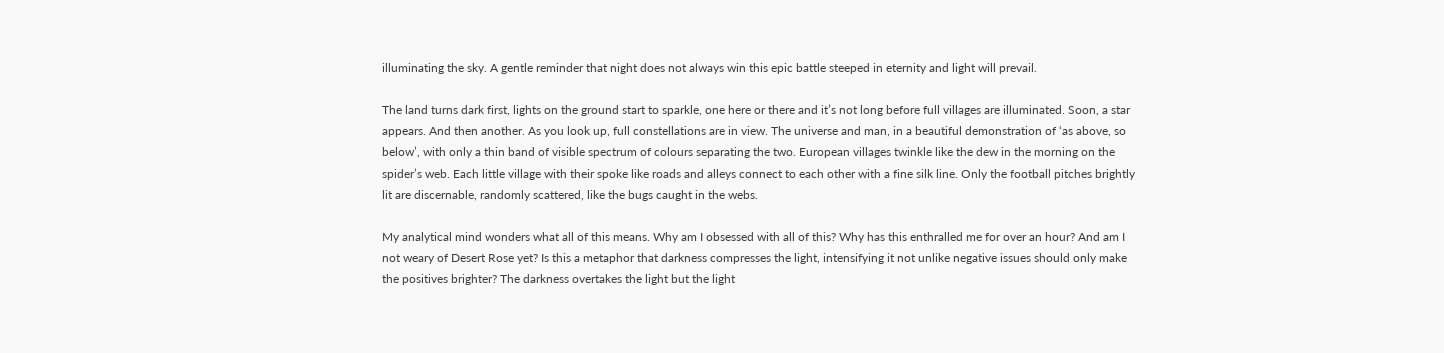illuminating the sky. A gentle reminder that night does not always win this epic battle steeped in eternity and light will prevail.

The land turns dark first, lights on the ground start to sparkle, one here or there and it’s not long before full villages are illuminated. Soon, a star appears. And then another. As you look up, full constellations are in view. The universe and man, in a beautiful demonstration of ‘as above, so below’, with only a thin band of visible spectrum of colours separating the two. European villages twinkle like the dew in the morning on the spider’s web. Each little village with their spoke like roads and alleys connect to each other with a fine silk line. Only the football pitches brightly lit are discernable, randomly scattered, like the bugs caught in the webs.

My analytical mind wonders what all of this means. Why am I obsessed with all of this? Why has this enthralled me for over an hour? And am I not weary of Desert Rose yet? Is this a metaphor that darkness compresses the light, intensifying it not unlike negative issues should only make the positives brighter? The darkness overtakes the light but the light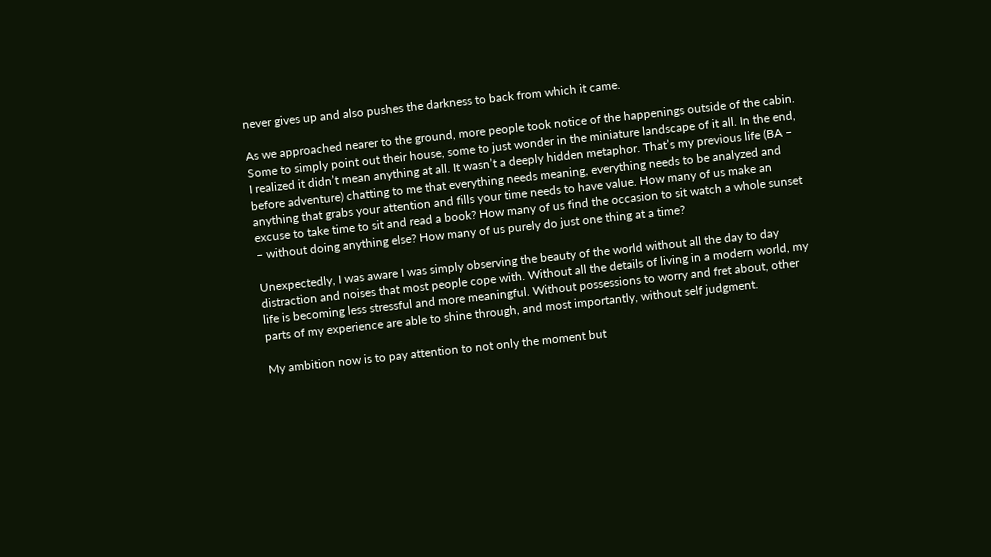never gives up and also pushes the darkness to back from which it came.

As we approached nearer to the ground, more people took notice of the happenings outside of the cabin. Some to simply point out their house, some to just wonder in the miniature landscape of it all. In the end, I realized it didn’t mean anything at all. It wasn’t a deeply hidden metaphor. That’s my previous life (BA – before adventure) chatting to me that everything needs meaning, everything needs to be analyzed and anything that grabs your attention and fills your time needs to have value. How many of us make an excuse to take time to sit and read a book? How many of us find the occasion to sit watch a whole sunset – without doing anything else? How many of us purely do just one thing at a time?

Unexpectedly, I was aware I was simply observing the beauty of the world without all the day to day distraction and noises that most people cope with. Without all the details of living in a modern world, my life is becoming less stressful and more meaningful. Without possessions to worry and fret about, other parts of my experience are able to shine through, and most importantly, without self judgment.

My ambition now is to pay attention to not only the moment but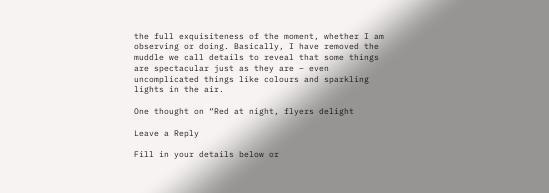the full exquisiteness of the moment, whether I am observing or doing. Basically, I have removed the muddle we call details to reveal that some things are spectacular just as they are – even uncomplicated things like colours and sparkling lights in the air.

One thought on “Red at night, flyers delight

Leave a Reply

Fill in your details below or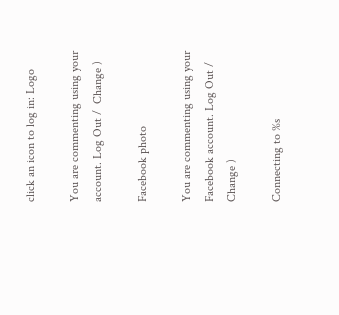click an icon to log in: Logo

You are commenting using your account. Log Out /  Change )

Facebook photo

You are commenting using your Facebook account. Log Out /  Change )

Connecting to %s